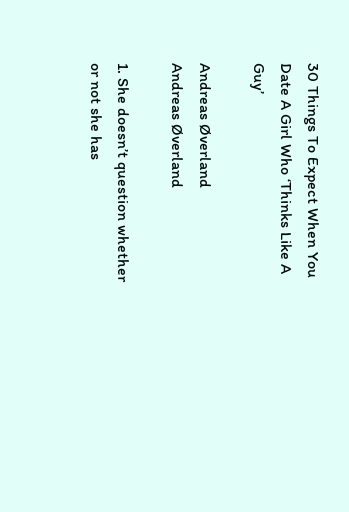30 Things To Expect When You Date A Girl Who ‘Thinks Like A Guy’

Andreas Øverland
Andreas Øverland

1. She doesn’t question whether or not she has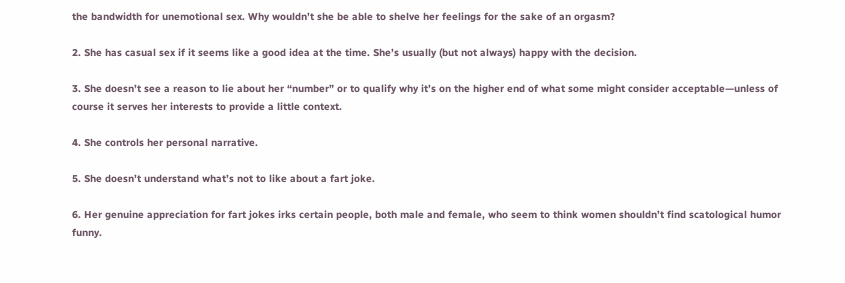the bandwidth for unemotional sex. Why wouldn’t she be able to shelve her feelings for the sake of an orgasm?

2. She has casual sex if it seems like a good idea at the time. She’s usually (but not always) happy with the decision.

3. She doesn’t see a reason to lie about her “number” or to qualify why it’s on the higher end of what some might consider acceptable—unless of course it serves her interests to provide a little context.

4. She controls her personal narrative.

5. She doesn’t understand what’s not to like about a fart joke.

6. Her genuine appreciation for fart jokes irks certain people, both male and female, who seem to think women shouldn’t find scatological humor funny.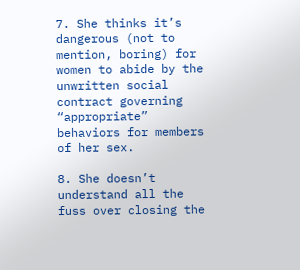7. She thinks it’s dangerous (not to mention, boring) for women to abide by the unwritten social contract governing “appropriate” behaviors for members of her sex.

8. She doesn’t understand all the fuss over closing the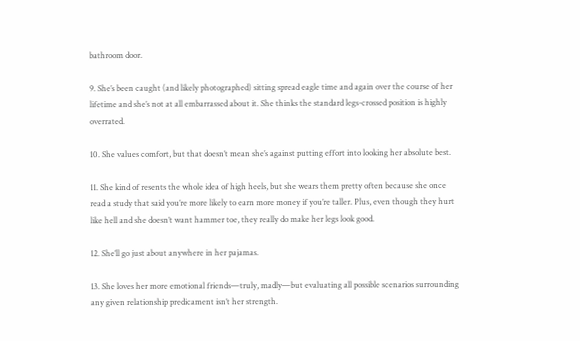bathroom door.

9. She’s been caught (and likely photographed) sitting spread eagle time and again over the course of her lifetime and she’s not at all embarrassed about it. She thinks the standard legs-crossed position is highly overrated.

10. She values comfort, but that doesn’t mean she’s against putting effort into looking her absolute best.

11. She kind of resents the whole idea of high heels, but she wears them pretty often because she once read a study that said you’re more likely to earn more money if you’re taller. Plus, even though they hurt like hell and she doesn’t want hammer toe, they really do make her legs look good.

12. She’ll go just about anywhere in her pajamas.

13. She loves her more emotional friends—truly, madly—but evaluating all possible scenarios surrounding any given relationship predicament isn’t her strength.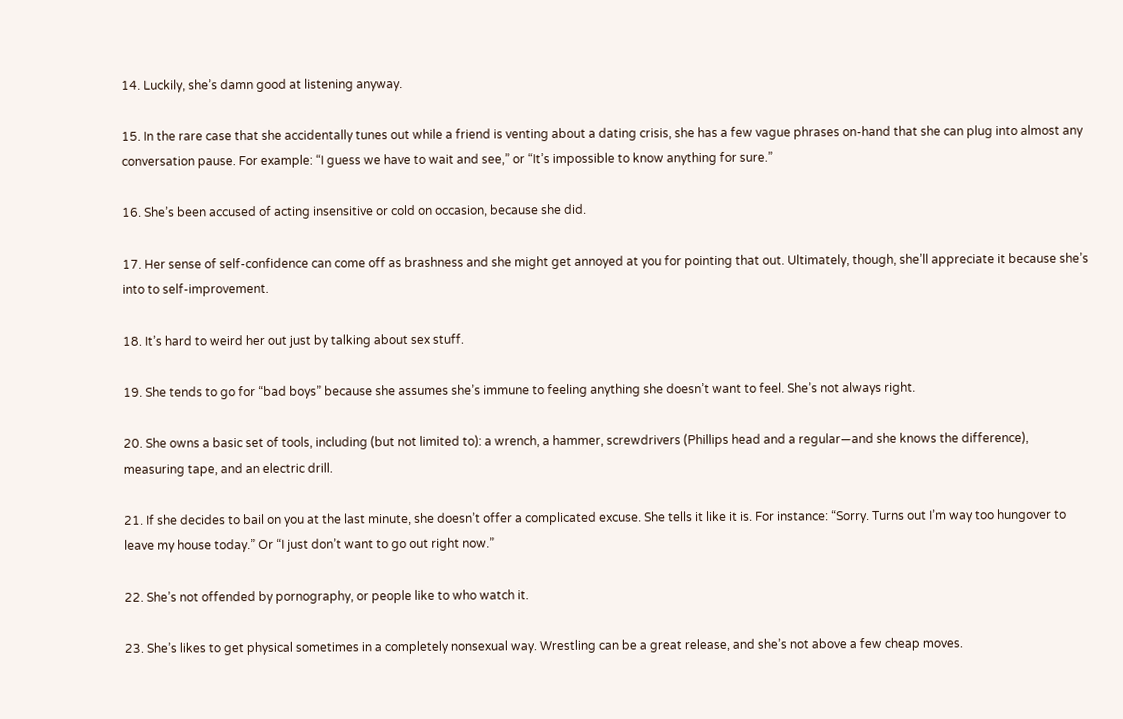14. Luckily, she’s damn good at listening anyway.

15. In the rare case that she accidentally tunes out while a friend is venting about a dating crisis, she has a few vague phrases on-hand that she can plug into almost any conversation pause. For example: “I guess we have to wait and see,” or “It’s impossible to know anything for sure.”

16. She’s been accused of acting insensitive or cold on occasion, because she did.

17. Her sense of self-confidence can come off as brashness and she might get annoyed at you for pointing that out. Ultimately, though, she’ll appreciate it because she’s into to self-improvement.

18. It’s hard to weird her out just by talking about sex stuff.

19. She tends to go for “bad boys” because she assumes she’s immune to feeling anything she doesn’t want to feel. She’s not always right.

20. She owns a basic set of tools, including (but not limited to): a wrench, a hammer, screwdrivers (Phillips head and a regular—and she knows the difference), measuring tape, and an electric drill.

21. If she decides to bail on you at the last minute, she doesn’t offer a complicated excuse. She tells it like it is. For instance: “Sorry. Turns out I’m way too hungover to leave my house today.” Or “I just don’t want to go out right now.”

22. She’s not offended by pornography, or people like to who watch it.

23. She’s likes to get physical sometimes in a completely nonsexual way. Wrestling can be a great release, and she’s not above a few cheap moves.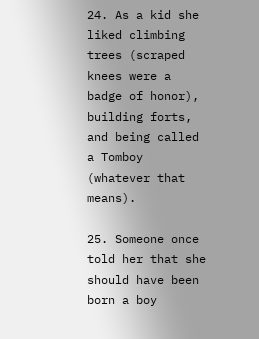24. As a kid she liked climbing trees (scraped knees were a badge of honor), building forts, and being called a Tomboy (whatever that means).

25. Someone once told her that she should have been born a boy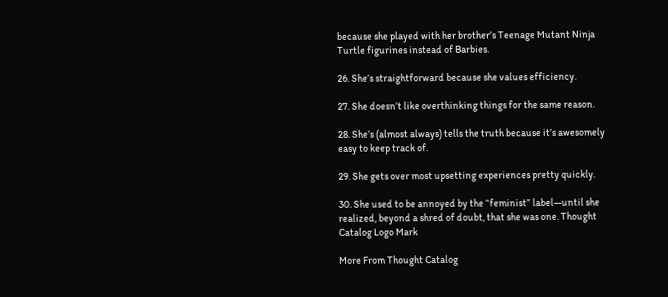because she played with her brother’s Teenage Mutant Ninja Turtle figurines instead of Barbies.

26. She’s straightforward because she values efficiency.

27. She doesn’t like overthinking things for the same reason.

28. She’s (almost always) tells the truth because it’s awesomely easy to keep track of.

29. She gets over most upsetting experiences pretty quickly.

30. She used to be annoyed by the “feminist” label—until she realized, beyond a shred of doubt, that she was one. Thought Catalog Logo Mark

More From Thought Catalog